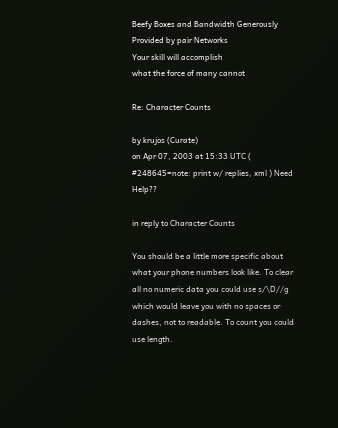Beefy Boxes and Bandwidth Generously Provided by pair Networks
Your skill will accomplish
what the force of many cannot

Re: Character Counts

by krujos (Curate)
on Apr 07, 2003 at 15:33 UTC ( #248645=note: print w/ replies, xml ) Need Help??

in reply to Character Counts

You should be a little more specific about what your phone numbers look like. To clear all no numeric data you could use s/\D//g which would leave you with no spaces or dashes, not to readable. To count you could use length.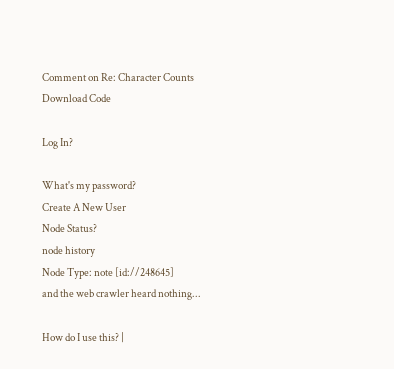Comment on Re: Character Counts
Download Code

Log In?

What's my password?
Create A New User
Node Status?
node history
Node Type: note [id://248645]
and the web crawler heard nothing...

How do I use this? |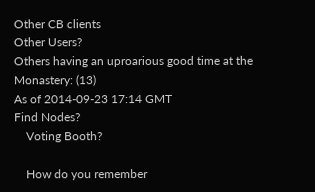Other CB clients
Other Users?
Others having an uproarious good time at the Monastery: (13)
As of 2014-09-23 17:14 GMT
Find Nodes?
    Voting Booth?

    How do you remember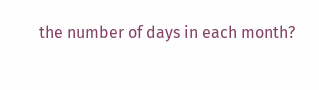the number of days in each month?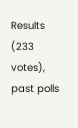Results (233 votes), past polls